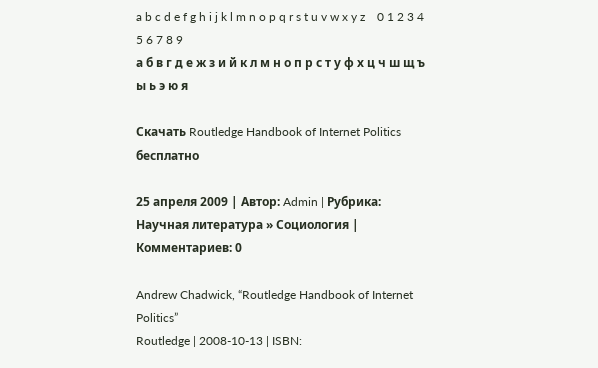a b c d e f g h i j k l m n o p q r s t u v w x y z    0 1 2 3 4 5 6 7 8 9
а б в г д е ж з и й к л м н о п р с т у ф х ц ч ш щ ъ ы ь э ю я

Скачать Routledge Handbook of Internet Politics бесплатно

25 апреля 2009 | Автор: Admin | Рубрика: Научная литература » Социология | Комментариев: 0

Andrew Chadwick, “Routledge Handbook of Internet Politics”
Routledge | 2008-10-13 | ISBN: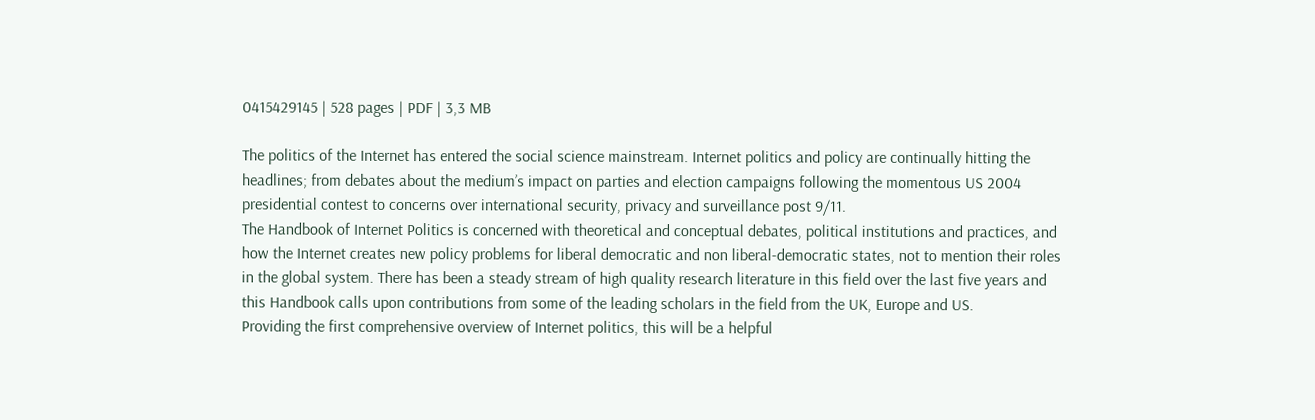0415429145 | 528 pages | PDF | 3,3 MB

The politics of the Internet has entered the social science mainstream. Internet politics and policy are continually hitting the headlines; from debates about the medium’s impact on parties and election campaigns following the momentous US 2004 presidential contest to concerns over international security, privacy and surveillance post 9/11.
The Handbook of Internet Politics is concerned with theoretical and conceptual debates, political institutions and practices, and how the Internet creates new policy problems for liberal democratic and non liberal-democratic states, not to mention their roles in the global system. There has been a steady stream of high quality research literature in this field over the last five years and this Handbook calls upon contributions from some of the leading scholars in the field from the UK, Europe and US.
Providing the first comprehensive overview of Internet politics, this will be a helpful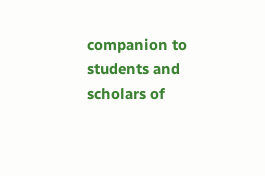companion to students and scholars of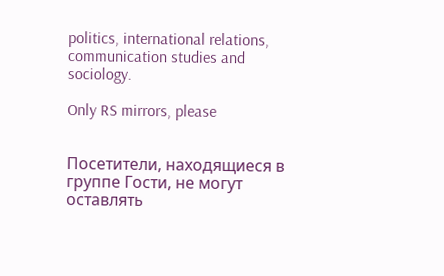politics, international relations, communication studies and sociology.

Only RS mirrors, please


Посетители, находящиеся в группе Гости, не могут оставлять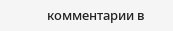комментарии в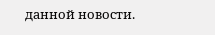данной новости.